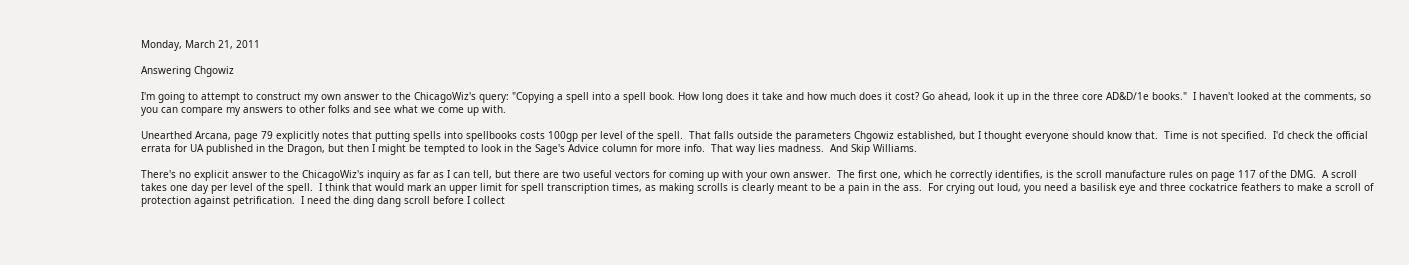Monday, March 21, 2011

Answering Chgowiz

I'm going to attempt to construct my own answer to the ChicagoWiz's query: "Copying a spell into a spell book. How long does it take and how much does it cost? Go ahead, look it up in the three core AD&D/1e books."  I haven't looked at the comments, so you can compare my answers to other folks and see what we come up with.

Unearthed Arcana, page 79 explicitly notes that putting spells into spellbooks costs 100gp per level of the spell.  That falls outside the parameters Chgowiz established, but I thought everyone should know that.  Time is not specified.  I'd check the official errata for UA published in the Dragon, but then I might be tempted to look in the Sage's Advice column for more info.  That way lies madness.  And Skip Williams.

There's no explicit answer to the ChicagoWiz's inquiry as far as I can tell, but there are two useful vectors for coming up with your own answer.  The first one, which he correctly identifies, is the scroll manufacture rules on page 117 of the DMG.  A scroll takes one day per level of the spell.  I think that would mark an upper limit for spell transcription times, as making scrolls is clearly meant to be a pain in the ass.  For crying out loud, you need a basilisk eye and three cockatrice feathers to make a scroll of protection against petrification.  I need the ding dang scroll before I collect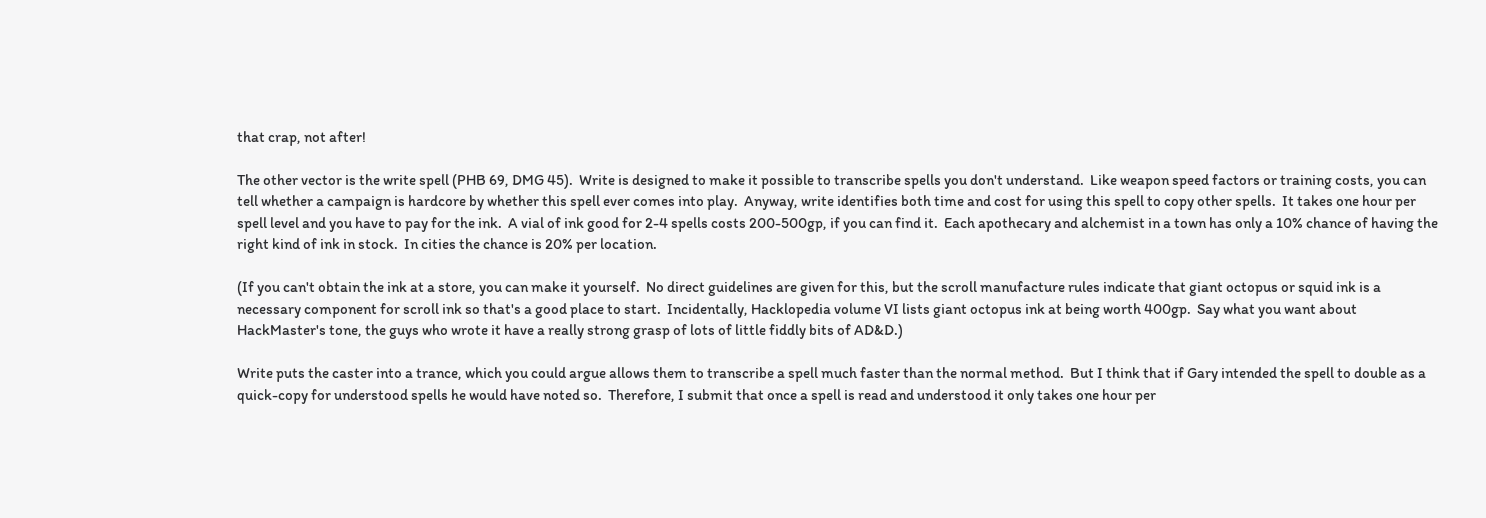that crap, not after!

The other vector is the write spell (PHB 69, DMG 45).  Write is designed to make it possible to transcribe spells you don't understand.  Like weapon speed factors or training costs, you can tell whether a campaign is hardcore by whether this spell ever comes into play.  Anyway, write identifies both time and cost for using this spell to copy other spells.  It takes one hour per spell level and you have to pay for the ink.  A vial of ink good for 2-4 spells costs 200-500gp, if you can find it.  Each apothecary and alchemist in a town has only a 10% chance of having the right kind of ink in stock.  In cities the chance is 20% per location.

(If you can't obtain the ink at a store, you can make it yourself.  No direct guidelines are given for this, but the scroll manufacture rules indicate that giant octopus or squid ink is a necessary component for scroll ink so that's a good place to start.  Incidentally, Hacklopedia volume VI lists giant octopus ink at being worth 400gp.  Say what you want about HackMaster's tone, the guys who wrote it have a really strong grasp of lots of little fiddly bits of AD&D.)

Write puts the caster into a trance, which you could argue allows them to transcribe a spell much faster than the normal method.  But I think that if Gary intended the spell to double as a quick-copy for understood spells he would have noted so.  Therefore, I submit that once a spell is read and understood it only takes one hour per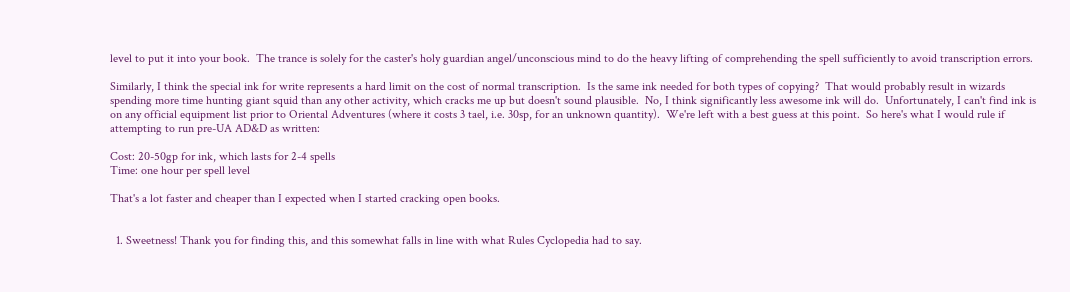level to put it into your book.  The trance is solely for the caster's holy guardian angel/unconscious mind to do the heavy lifting of comprehending the spell sufficiently to avoid transcription errors.

Similarly, I think the special ink for write represents a hard limit on the cost of normal transcription.  Is the same ink needed for both types of copying?  That would probably result in wizards spending more time hunting giant squid than any other activity, which cracks me up but doesn't sound plausible.  No, I think significantly less awesome ink will do.  Unfortunately, I can't find ink is on any official equipment list prior to Oriental Adventures (where it costs 3 tael, i.e. 30sp, for an unknown quantity).  We're left with a best guess at this point.  So here's what I would rule if attempting to run pre-UA AD&D as written:

Cost: 20-50gp for ink, which lasts for 2-4 spells
Time: one hour per spell level

That's a lot faster and cheaper than I expected when I started cracking open books.


  1. Sweetness! Thank you for finding this, and this somewhat falls in line with what Rules Cyclopedia had to say.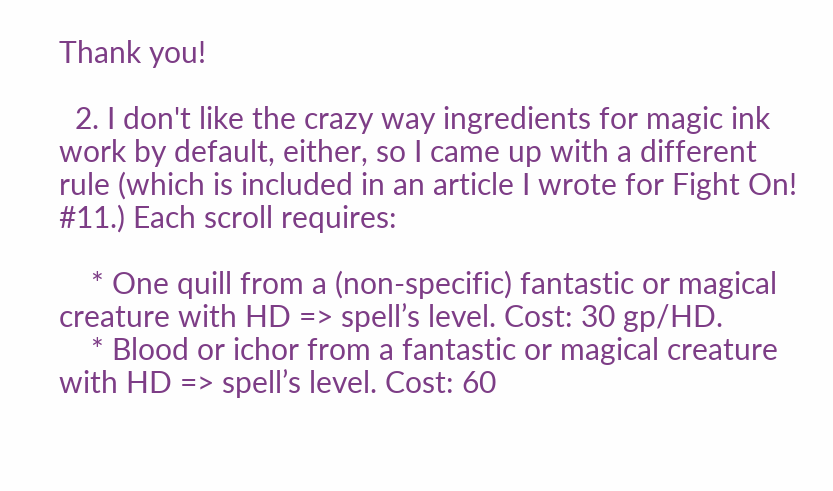Thank you!

  2. I don't like the crazy way ingredients for magic ink work by default, either, so I came up with a different rule (which is included in an article I wrote for Fight On! #11.) Each scroll requires:

    * One quill from a (non-specific) fantastic or magical creature with HD => spell’s level. Cost: 30 gp/HD.
    * Blood or ichor from a fantastic or magical creature with HD => spell’s level. Cost: 60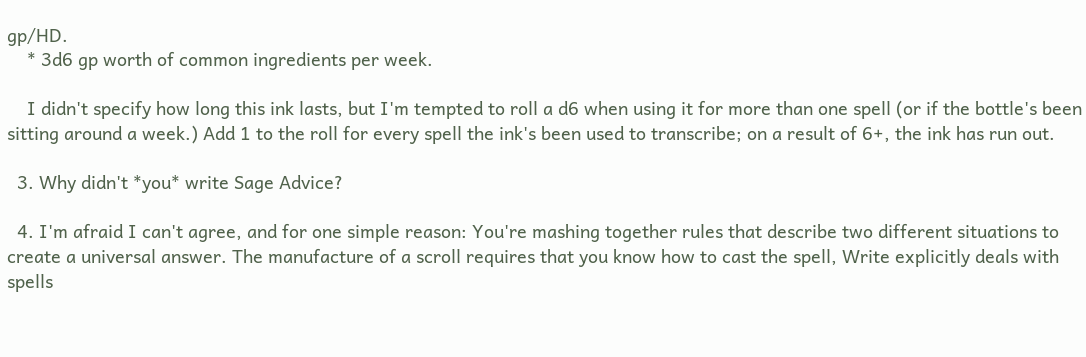gp/HD.
    * 3d6 gp worth of common ingredients per week.

    I didn't specify how long this ink lasts, but I'm tempted to roll a d6 when using it for more than one spell (or if the bottle's been sitting around a week.) Add 1 to the roll for every spell the ink's been used to transcribe; on a result of 6+, the ink has run out.

  3. Why didn't *you* write Sage Advice?

  4. I'm afraid I can't agree, and for one simple reason: You're mashing together rules that describe two different situations to create a universal answer. The manufacture of a scroll requires that you know how to cast the spell, Write explicitly deals with spells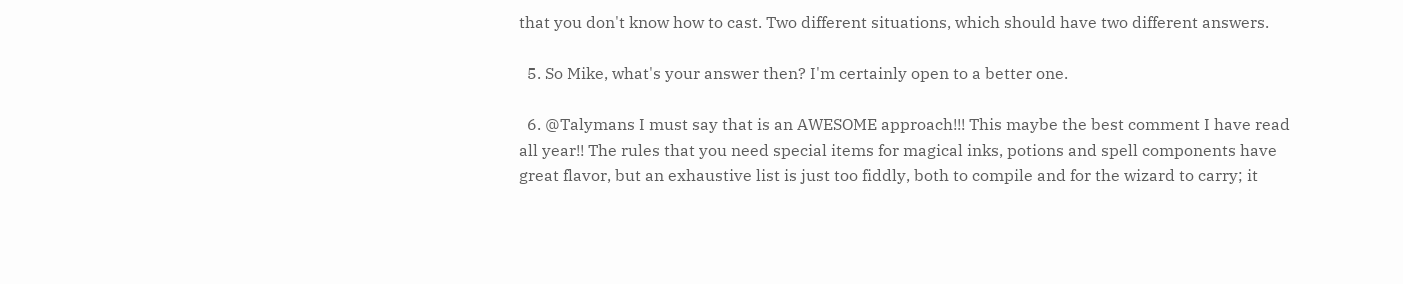that you don't know how to cast. Two different situations, which should have two different answers.

  5. So Mike, what's your answer then? I'm certainly open to a better one.

  6. @Talymans I must say that is an AWESOME approach!!! This maybe the best comment I have read all year!! The rules that you need special items for magical inks, potions and spell components have great flavor, but an exhaustive list is just too fiddly, both to compile and for the wizard to carry; it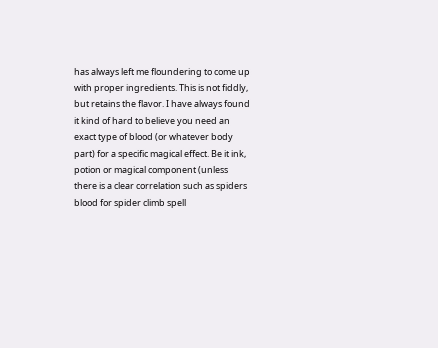has always left me floundering to come up with proper ingredients. This is not fiddly, but retains the flavor. I have always found it kind of hard to believe you need an exact type of blood (or whatever body part) for a specific magical effect. Be it ink, potion or magical component (unless there is a clear correlation such as spiders blood for spider climb spell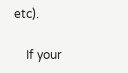etc).

    If your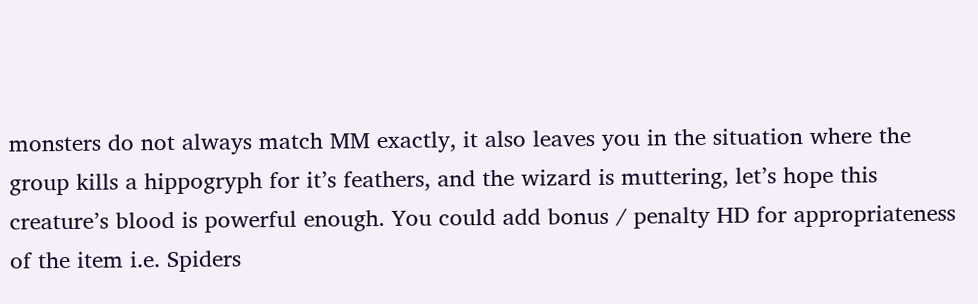monsters do not always match MM exactly, it also leaves you in the situation where the group kills a hippogryph for it’s feathers, and the wizard is muttering, let’s hope this creature’s blood is powerful enough. You could add bonus / penalty HD for appropriateness of the item i.e. Spiders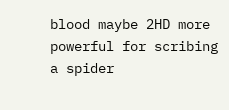blood maybe 2HD more powerful for scribing a spider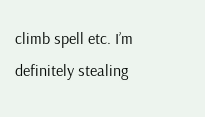climb spell etc. I’m definitely stealing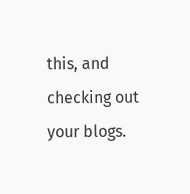this, and checking out your blogs.